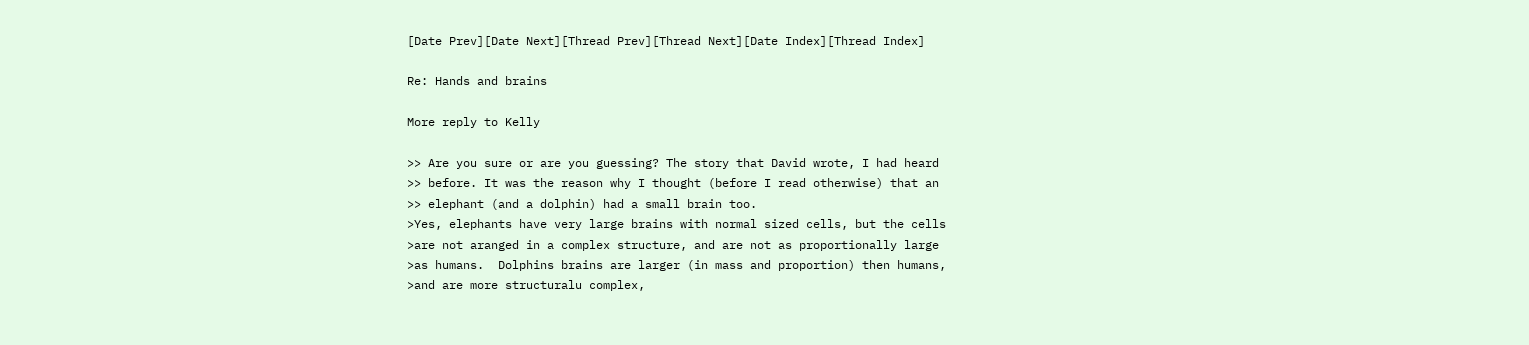[Date Prev][Date Next][Thread Prev][Thread Next][Date Index][Thread Index]

Re: Hands and brains

More reply to Kelly

>> Are you sure or are you guessing? The story that David wrote, I had heard
>> before. It was the reason why I thought (before I read otherwise) that an
>> elephant (and a dolphin) had a small brain too.
>Yes, elephants have very large brains with normal sized cells, but the cells
>are not aranged in a complex structure, and are not as proportionally large
>as humans.  Dolphins brains are larger (in mass and proportion) then humans,
>and are more structuralu complex,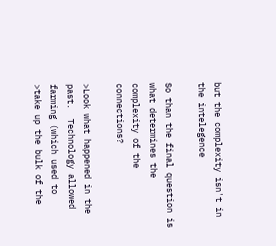but the complexity isn't in the intelegence

So than the final question is what determines the complexity of the connections?

>Look what happened in the past.  Technology allowed farming (which used to
>take up the bulk of the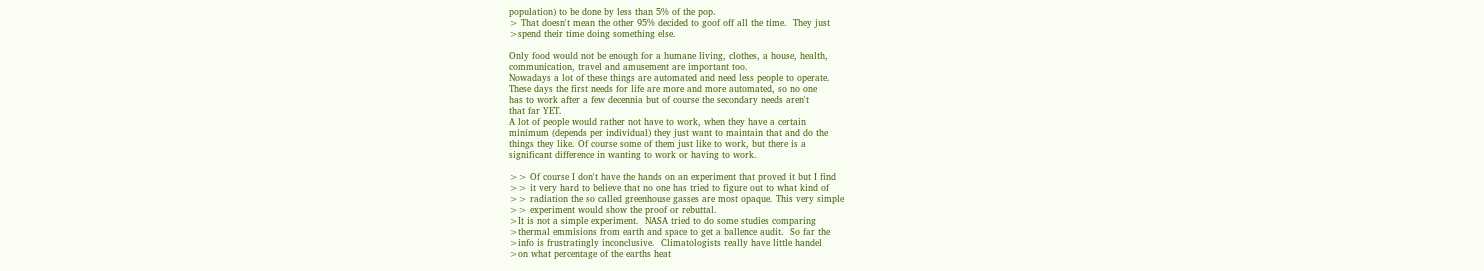population) to be done by less than 5% of the pop.
> That doesn't mean the other 95% decided to goof off all the time.  They just
>spend their time doing something else.

Only food would not be enough for a humane living, clothes, a house, health,
communication, travel and amusement are important too.
Nowadays a lot of these things are automated and need less people to operate.
These days the first needs for life are more and more automated, so no one
has to work after a few decennia but of course the secondary needs aren't
that far YET.
A lot of people would rather not have to work, when they have a certain
minimum (depends per individual) they just want to maintain that and do the
things they like. Of course some of them just like to work, but there is a
significant difference in wanting to work or having to work.

>> Of course I don't have the hands on an experiment that proved it but I find
>> it very hard to believe that no one has tried to figure out to what kind of
>> radiation the so called greenhouse gasses are most opaque. This very simple
>> experiment would show the proof or rebuttal.
>It is not a simple experiment.  NASA tried to do some studies comparing
>thermal emmisions from earth and space to get a ballence audit.  So far the
>info is frustratingly inconclusive.  Climatologists really have little handel
>on what percentage of the earths heat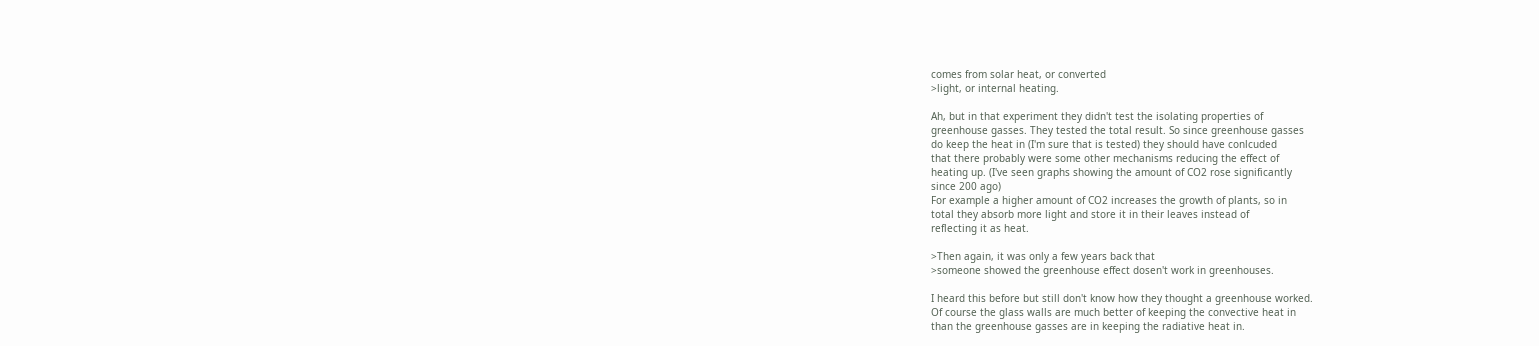comes from solar heat, or converted
>light, or internal heating.

Ah, but in that experiment they didn't test the isolating properties of
greenhouse gasses. They tested the total result. So since greenhouse gasses
do keep the heat in (I'm sure that is tested) they should have conlcuded
that there probably were some other mechanisms reducing the effect of
heating up. (I've seen graphs showing the amount of CO2 rose significantly
since 200 ago)
For example a higher amount of CO2 increases the growth of plants, so in
total they absorb more light and store it in their leaves instead of
reflecting it as heat.

>Then again, it was only a few years back that
>someone showed the greenhouse effect dosen't work in greenhouses.

I heard this before but still don't know how they thought a greenhouse worked.
Of course the glass walls are much better of keeping the convective heat in
than the greenhouse gasses are in keeping the radiative heat in.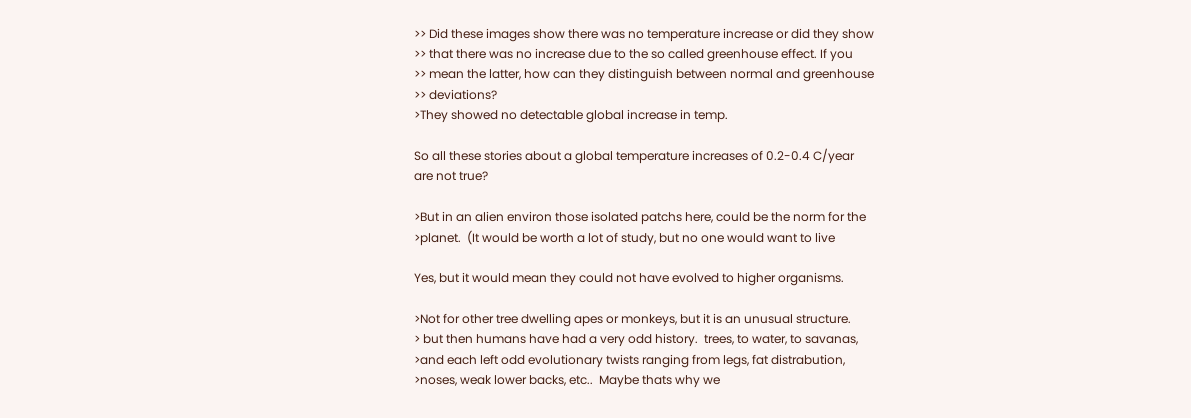>> Did these images show there was no temperature increase or did they show
>> that there was no increase due to the so called greenhouse effect. If you
>> mean the latter, how can they distinguish between normal and greenhouse
>> deviations?
>They showed no detectable global increase in temp.

So all these stories about a global temperature increases of 0.2-0.4 C/year
are not true?

>But in an alien environ those isolated patchs here, could be the norm for the
>planet.  (It would be worth a lot of study, but no one would want to live

Yes, but it would mean they could not have evolved to higher organisms.

>Not for other tree dwelling apes or monkeys, but it is an unusual structure.
> but then humans have had a very odd history.  trees, to water, to savanas,
>and each left odd evolutionary twists ranging from legs, fat distrabution,
>noses, weak lower backs, etc..  Maybe thats why we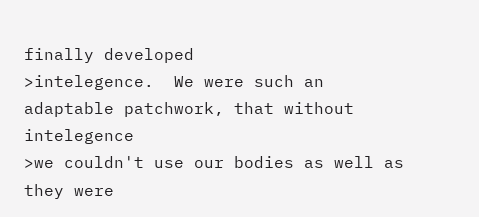finally developed
>intelegence.  We were such an adaptable patchwork, that without intelegence
>we couldn't use our bodies as well as they were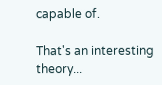capable of.

That's an interesting theory...